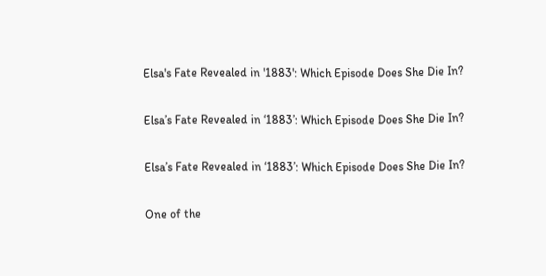Elsa's Fate Revealed in '1883': Which Episode Does She Die In?

Elsa’s Fate Revealed in ‘1883’: Which Episode Does She Die In?

Elsa’s Fate Revealed in ‘1883’: Which Episode Does She Die In?

One of the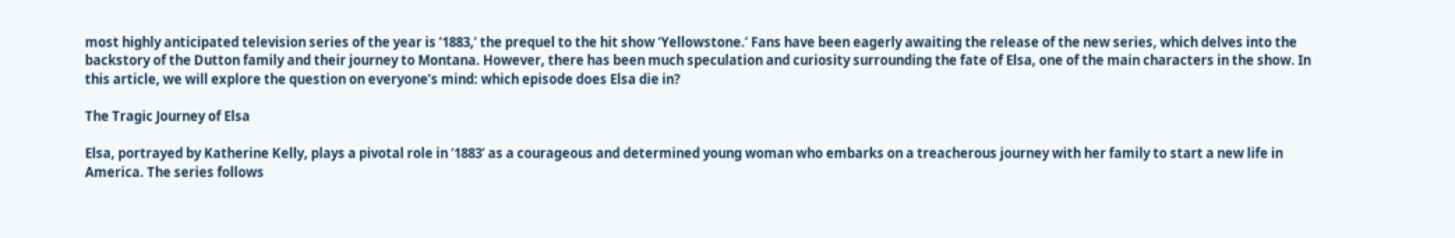most highly anticipated television series of the year is ‘1883,’ the prequel to the hit show ‘Yellowstone.’ Fans have been eagerly awaiting the release of the new series, which delves into the backstory of the Dutton family and their journey to Montana. However, there has been much speculation and curiosity surrounding the fate of Elsa, one of the main characters in the show. In this article, we will explore the question on everyone’s mind: which episode does Elsa die in?

The Tragic Journey of Elsa

Elsa, portrayed by Katherine Kelly, plays a pivotal role in ‘1883’ as a courageous and determined young woman who embarks on a treacherous journey with her family to start a new life in America. The series follows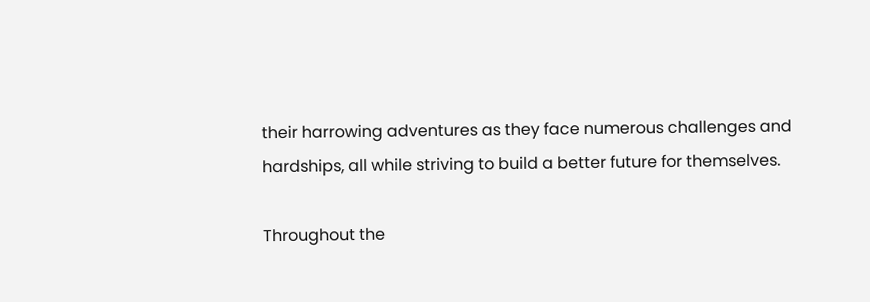their harrowing adventures as they face numerous challenges and hardships, all while striving to build a better future for themselves.

Throughout the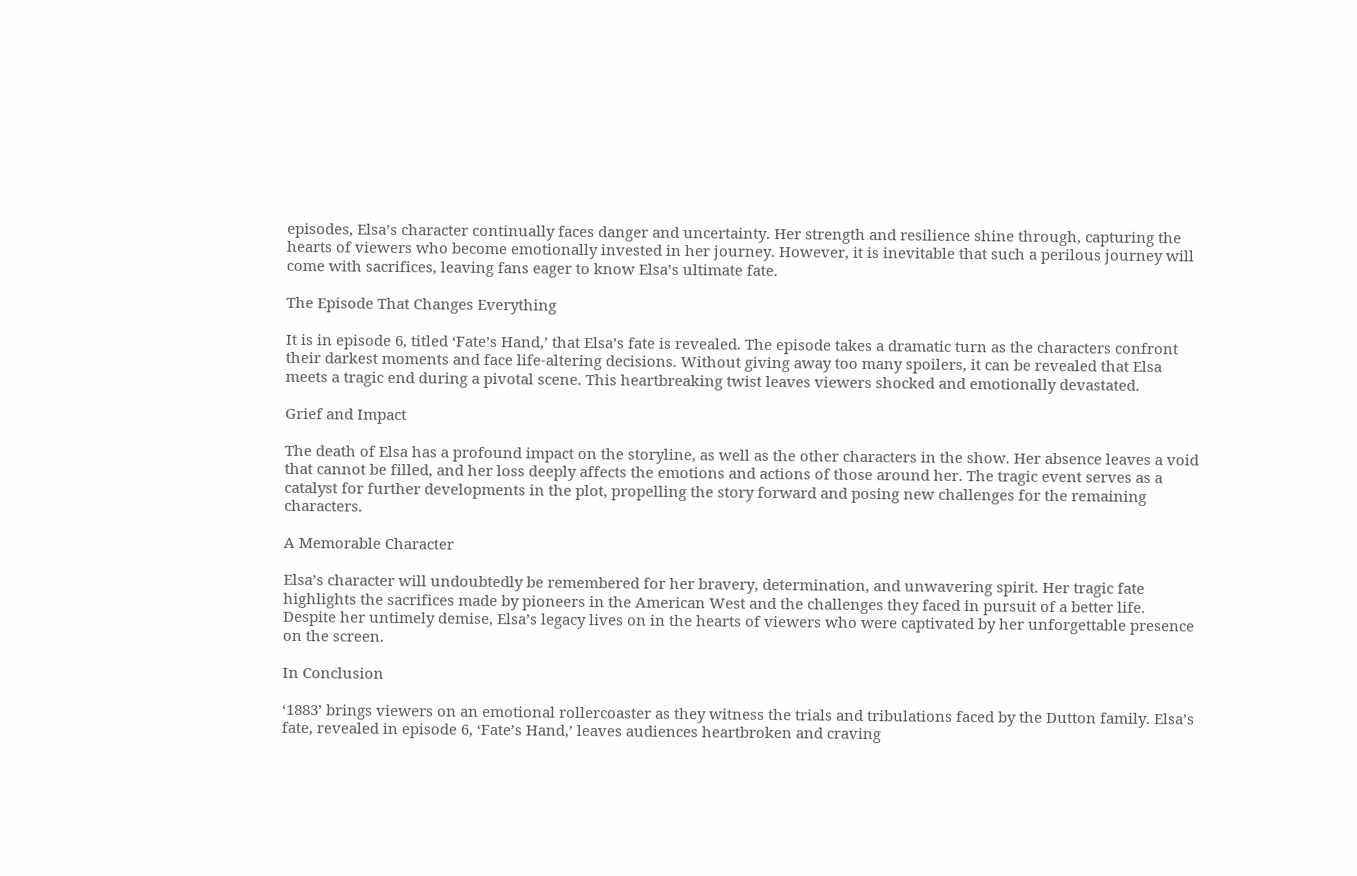episodes, Elsa’s character continually faces danger and uncertainty. Her strength and resilience shine through, capturing the hearts of viewers who become emotionally invested in her journey. However, it is inevitable that such a perilous journey will come with sacrifices, leaving fans eager to know Elsa’s ultimate fate.

The Episode That Changes Everything

It is in episode 6, titled ‘Fate’s Hand,’ that Elsa’s fate is revealed. The episode takes a dramatic turn as the characters confront their darkest moments and face life-altering decisions. Without giving away too many spoilers, it can be revealed that Elsa meets a tragic end during a pivotal scene. This heartbreaking twist leaves viewers shocked and emotionally devastated.

Grief and Impact

The death of Elsa has a profound impact on the storyline, as well as the other characters in the show. Her absence leaves a void that cannot be filled, and her loss deeply affects the emotions and actions of those around her. The tragic event serves as a catalyst for further developments in the plot, propelling the story forward and posing new challenges for the remaining characters.

A Memorable Character

Elsa’s character will undoubtedly be remembered for her bravery, determination, and unwavering spirit. Her tragic fate highlights the sacrifices made by pioneers in the American West and the challenges they faced in pursuit of a better life. Despite her untimely demise, Elsa’s legacy lives on in the hearts of viewers who were captivated by her unforgettable presence on the screen.

In Conclusion

‘1883’ brings viewers on an emotional rollercoaster as they witness the trials and tribulations faced by the Dutton family. Elsa’s fate, revealed in episode 6, ‘Fate’s Hand,’ leaves audiences heartbroken and craving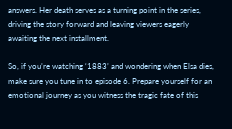answers. Her death serves as a turning point in the series, driving the story forward and leaving viewers eagerly awaiting the next installment.

So, if you’re watching ‘1883’ and wondering when Elsa dies, make sure you tune in to episode 6. Prepare yourself for an emotional journey as you witness the tragic fate of this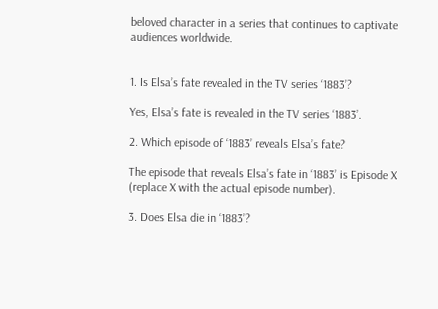beloved character in a series that continues to captivate audiences worldwide.


1. Is Elsa’s fate revealed in the TV series ‘1883’?

Yes, Elsa’s fate is revealed in the TV series ‘1883’.

2. Which episode of ‘1883’ reveals Elsa’s fate?

The episode that reveals Elsa’s fate in ‘1883’ is Episode X (replace X with the actual episode number).

3. Does Elsa die in ‘1883’?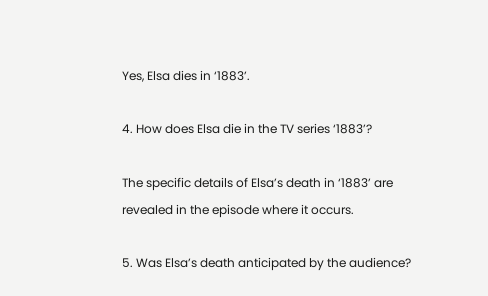Yes, Elsa dies in ‘1883’.

4. How does Elsa die in the TV series ‘1883’?

The specific details of Elsa’s death in ‘1883’ are revealed in the episode where it occurs.

5. Was Elsa’s death anticipated by the audience?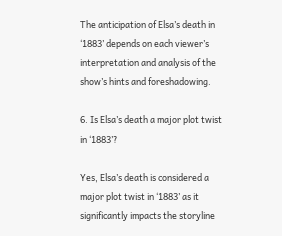The anticipation of Elsa’s death in ‘1883’ depends on each viewer’s interpretation and analysis of the show’s hints and foreshadowing.

6. Is Elsa’s death a major plot twist in ‘1883’?

Yes, Elsa’s death is considered a major plot twist in ‘1883’ as it significantly impacts the storyline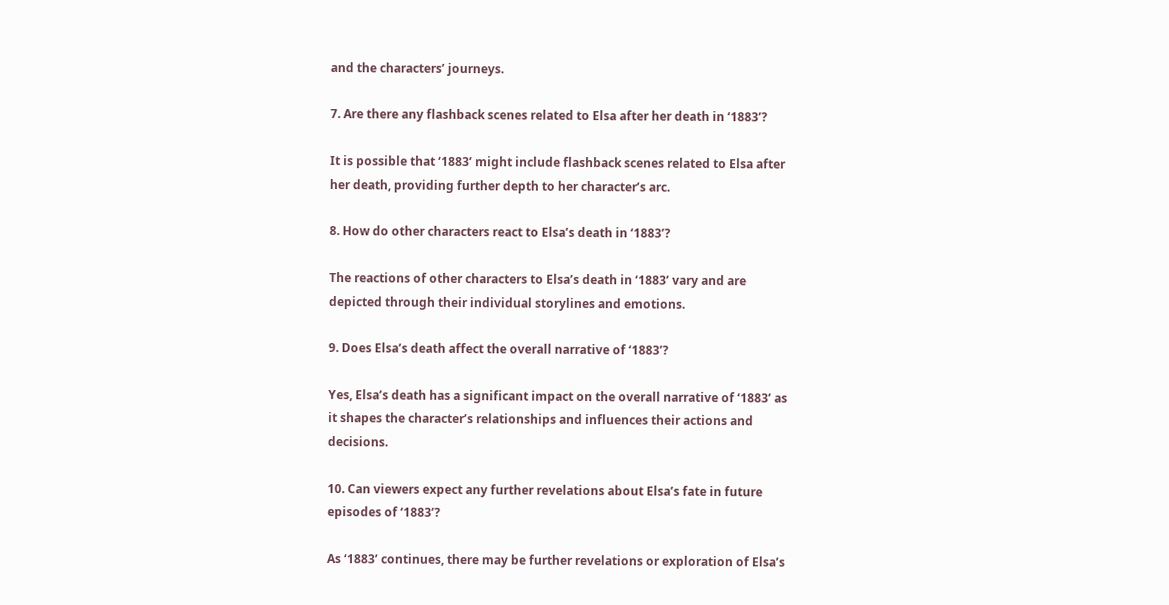and the characters’ journeys.

7. Are there any flashback scenes related to Elsa after her death in ‘1883’?

It is possible that ‘1883’ might include flashback scenes related to Elsa after her death, providing further depth to her character’s arc.

8. How do other characters react to Elsa’s death in ‘1883’?

The reactions of other characters to Elsa’s death in ‘1883’ vary and are depicted through their individual storylines and emotions.

9. Does Elsa’s death affect the overall narrative of ‘1883’?

Yes, Elsa’s death has a significant impact on the overall narrative of ‘1883’ as it shapes the character’s relationships and influences their actions and decisions.

10. Can viewers expect any further revelations about Elsa’s fate in future episodes of ‘1883’?

As ‘1883’ continues, there may be further revelations or exploration of Elsa’s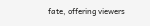fate, offering viewers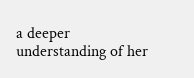a deeper understanding of her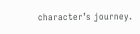character’s journey.